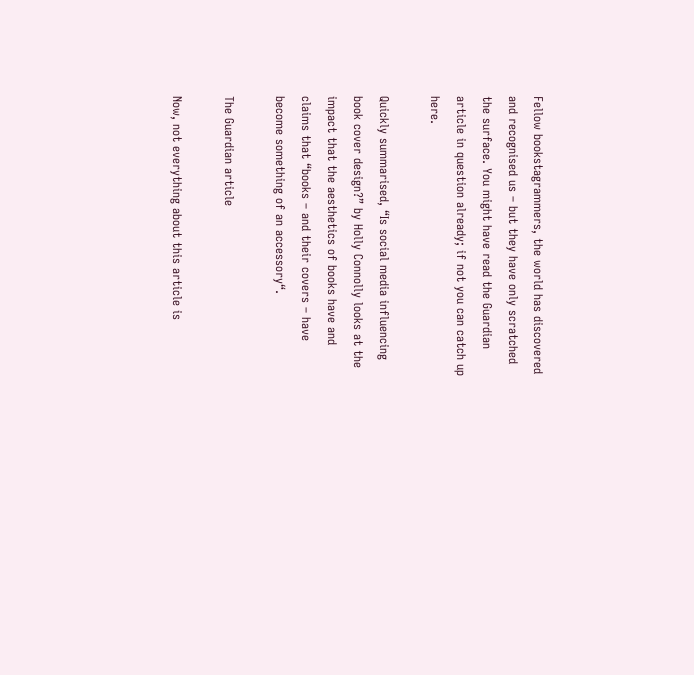Fellow bookstagrammers, the world has discovered and recognised us – but they have only scratched the surface. You might have read the Guardian article in question already; if not you can catch up here.

Quickly summarised, “Is social media influencing book cover design?” by Holly Connolly looks at the impact that the aesthetics of books have and claims that “books – and their covers – have become something of an accessory“.

The Guardian article

Now, not everything about this article is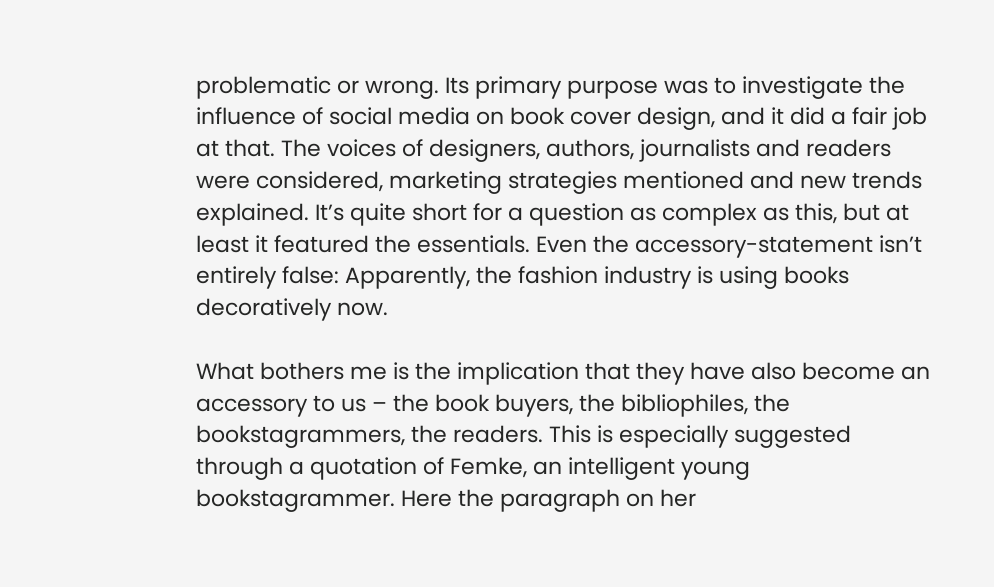problematic or wrong. Its primary purpose was to investigate the influence of social media on book cover design, and it did a fair job at that. The voices of designers, authors, journalists and readers were considered, marketing strategies mentioned and new trends explained. It’s quite short for a question as complex as this, but at least it featured the essentials. Even the accessory-statement isn’t entirely false: Apparently, the fashion industry is using books decoratively now.

What bothers me is the implication that they have also become an accessory to us – the book buyers, the bibliophiles, the bookstagrammers, the readers. This is especially suggested through a quotation of Femke, an intelligent young bookstagrammer. Here the paragraph on her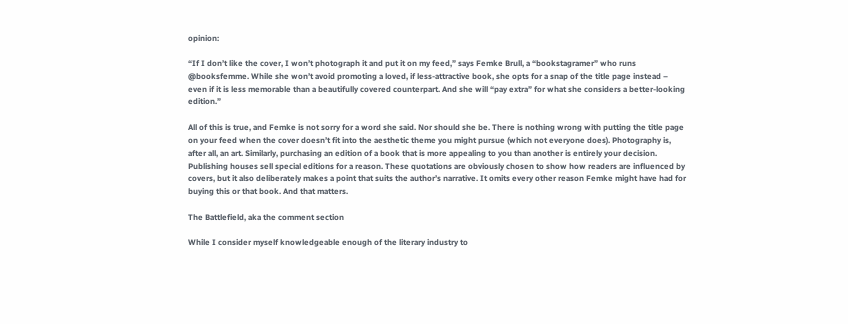opinion:

“If I don’t like the cover, I won’t photograph it and put it on my feed,” says Femke Brull, a “bookstagramer” who runs @booksfemme. While she won’t avoid promoting a loved, if less-attractive book, she opts for a snap of the title page instead – even if it is less memorable than a beautifully covered counterpart. And she will “pay extra” for what she considers a better-looking edition.”

All of this is true, and Femke is not sorry for a word she said. Nor should she be. There is nothing wrong with putting the title page on your feed when the cover doesn’t fit into the aesthetic theme you might pursue (which not everyone does). Photography is, after all, an art. Similarly, purchasing an edition of a book that is more appealing to you than another is entirely your decision. Publishing houses sell special editions for a reason. These quotations are obviously chosen to show how readers are influenced by covers, but it also deliberately makes a point that suits the author’s narrative. It omits every other reason Femke might have had for buying this or that book. And that matters.

The Battlefield, aka the comment section

While I consider myself knowledgeable enough of the literary industry to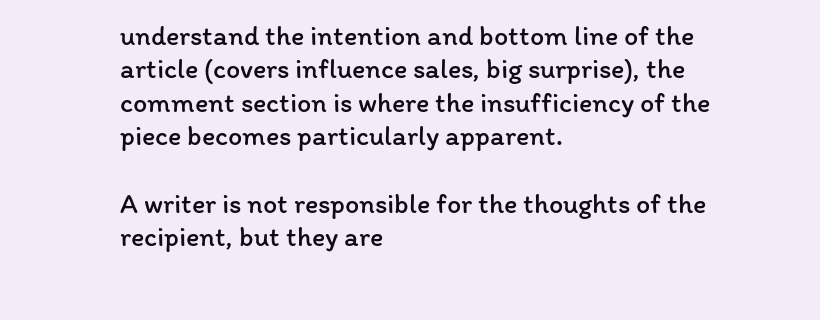understand the intention and bottom line of the article (covers influence sales, big surprise), the comment section is where the insufficiency of the piece becomes particularly apparent.

A writer is not responsible for the thoughts of the recipient, but they are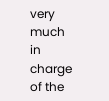very much in charge of the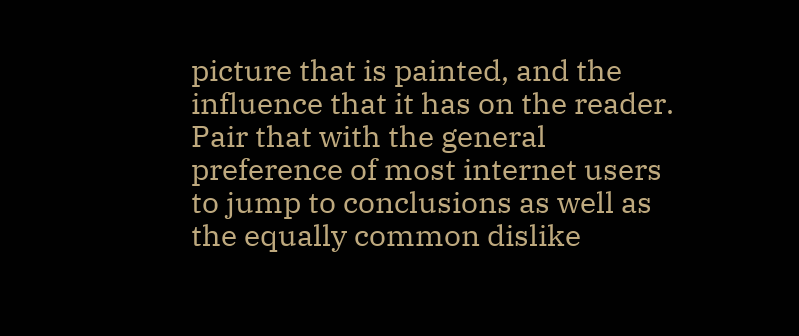picture that is painted, and the influence that it has on the reader. Pair that with the general preference of most internet users to jump to conclusions as well as the equally common dislike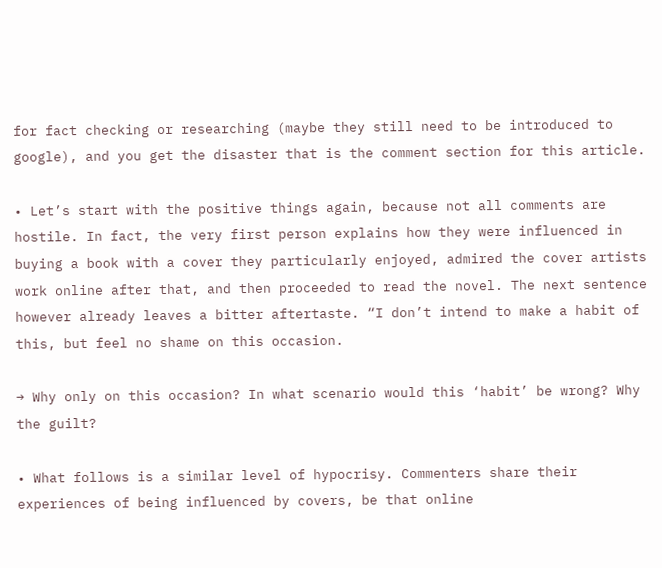for fact checking or researching (maybe they still need to be introduced to google), and you get the disaster that is the comment section for this article.

• Let’s start with the positive things again, because not all comments are hostile. In fact, the very first person explains how they were influenced in buying a book with a cover they particularly enjoyed, admired the cover artists work online after that, and then proceeded to read the novel. The next sentence however already leaves a bitter aftertaste. “I don’t intend to make a habit of this, but feel no shame on this occasion.

→ Why only on this occasion? In what scenario would this ‘habit’ be wrong? Why the guilt?

• What follows is a similar level of hypocrisy. Commenters share their experiences of being influenced by covers, be that online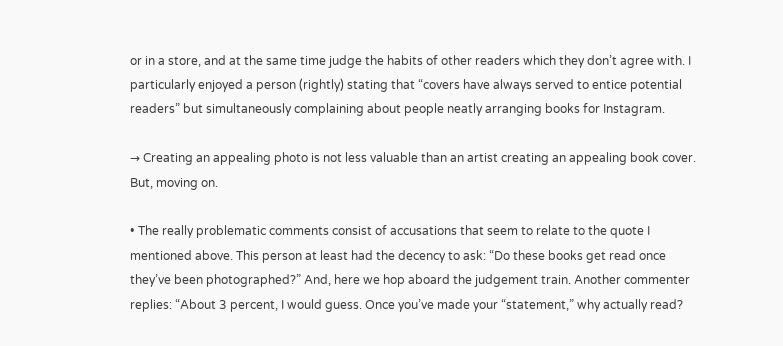or in a store, and at the same time judge the habits of other readers which they don’t agree with. I particularly enjoyed a person (rightly) stating that “covers have always served to entice potential readers” but simultaneously complaining about people neatly arranging books for Instagram.

→ Creating an appealing photo is not less valuable than an artist creating an appealing book cover. But, moving on.

• The really problematic comments consist of accusations that seem to relate to the quote I mentioned above. This person at least had the decency to ask: “Do these books get read once they’ve been photographed?” And, here we hop aboard the judgement train. Another commenter replies: “About 3 percent, I would guess. Once you’ve made your “statement,” why actually read?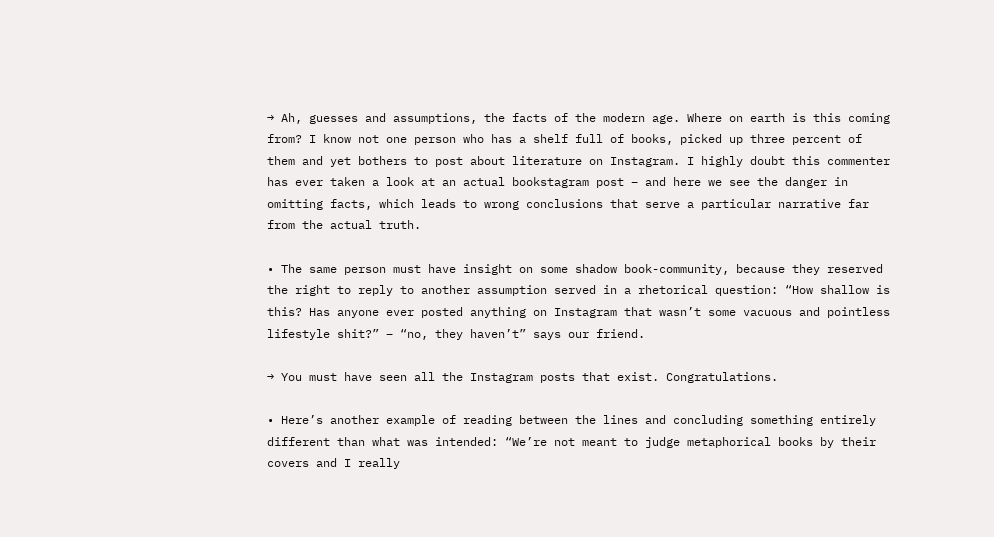→ Ah, guesses and assumptions, the facts of the modern age. Where on earth is this coming from? I know not one person who has a shelf full of books, picked up three percent of them and yet bothers to post about literature on Instagram. I highly doubt this commenter has ever taken a look at an actual bookstagram post – and here we see the danger in omitting facts, which leads to wrong conclusions that serve a particular narrative far from the actual truth.

• The same person must have insight on some shadow book-community, because they reserved the right to reply to another assumption served in a rhetorical question: “How shallow is this? Has anyone ever posted anything on Instagram that wasn’t some vacuous and pointless lifestyle shit?” – “no, they haven’t” says our friend.

→ You must have seen all the Instagram posts that exist. Congratulations.

• Here’s another example of reading between the lines and concluding something entirely different than what was intended: “We’re not meant to judge metaphorical books by their covers and I really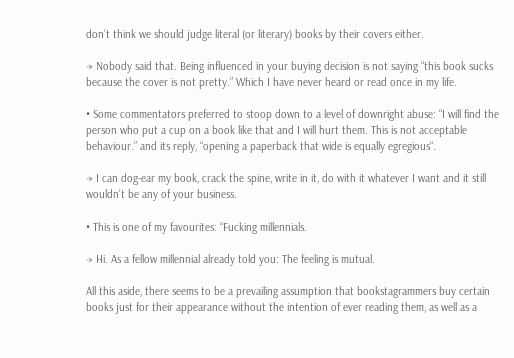don’t think we should judge literal (or literary) books by their covers either.

→ Nobody said that. Being influenced in your buying decision is not saying “this book sucks because the cover is not pretty.” Which I have never heard or read once in my life.

• Some commentators preferred to stoop down to a level of downright abuse: “I will find the person who put a cup on a book like that and I will hurt them. This is not acceptable behaviour.” and its reply, “opening a paperback that wide is equally egregious“.

→ I can dog-ear my book, crack the spine, write in it, do with it whatever I want and it still wouldn’t be any of your business.

• This is one of my favourites: “Fucking millennials.

→ Hi. As a fellow millennial already told you: The feeling is mutual.

All this aside, there seems to be a prevailing assumption that bookstagrammers buy certain books just for their appearance without the intention of ever reading them, as well as a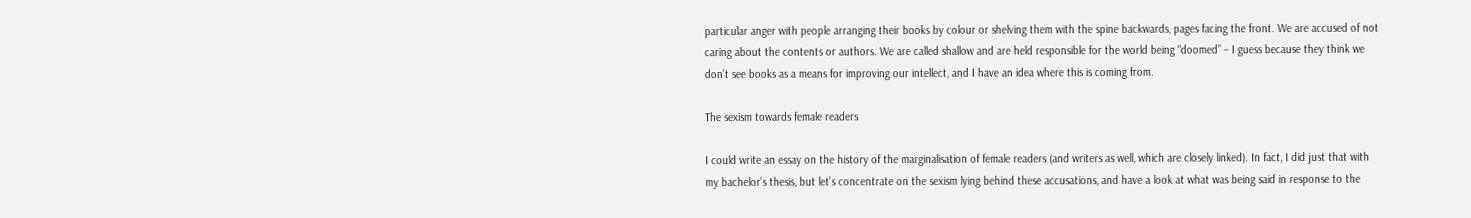particular anger with people arranging their books by colour or shelving them with the spine backwards, pages facing the front. We are accused of not caring about the contents or authors. We are called shallow and are held responsible for the world being “doomed” – I guess because they think we don’t see books as a means for improving our intellect, and I have an idea where this is coming from.

The sexism towards female readers

I could write an essay on the history of the marginalisation of female readers (and writers as well, which are closely linked). In fact, I did just that with my bachelor’s thesis, but let’s concentrate on the sexism lying behind these accusations, and have a look at what was being said in response to the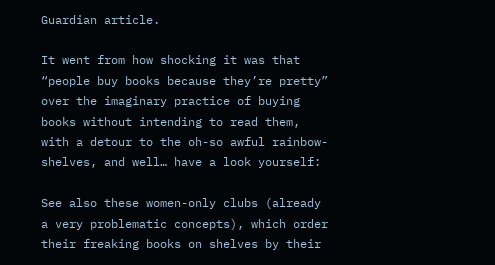Guardian article.

It went from how shocking it was that “people buy books because they’re pretty” over the imaginary practice of buying books without intending to read them, with a detour to the oh-so awful rainbow-shelves, and well… have a look yourself:

See also these women-only clubs (already a very problematic concepts), which order their freaking books on shelves by their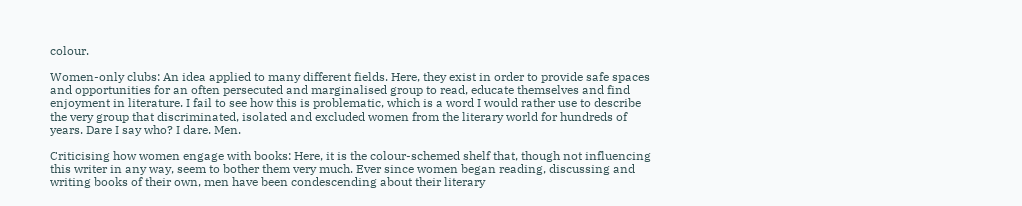colour.

Women-only clubs: An idea applied to many different fields. Here, they exist in order to provide safe spaces and opportunities for an often persecuted and marginalised group to read, educate themselves and find enjoyment in literature. I fail to see how this is problematic, which is a word I would rather use to describe the very group that discriminated, isolated and excluded women from the literary world for hundreds of years. Dare I say who? I dare. Men.

Criticising how women engage with books: Here, it is the colour-schemed shelf that, though not influencing this writer in any way, seem to bother them very much. Ever since women began reading, discussing and writing books of their own, men have been condescending about their literary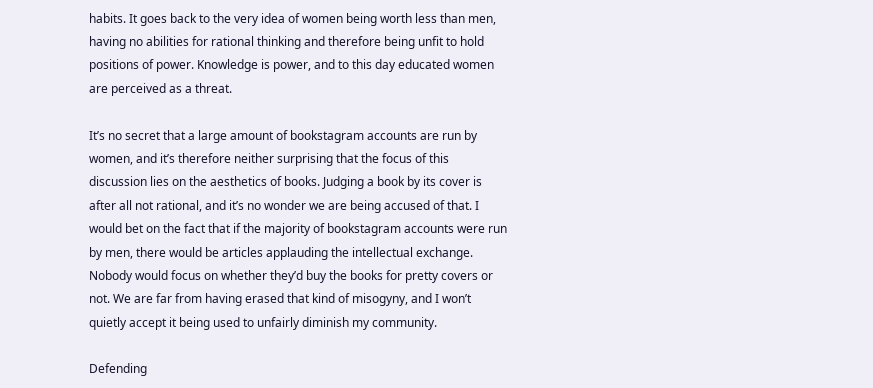habits. It goes back to the very idea of women being worth less than men, having no abilities for rational thinking and therefore being unfit to hold positions of power. Knowledge is power, and to this day educated women are perceived as a threat.

It’s no secret that a large amount of bookstagram accounts are run by women, and it’s therefore neither surprising that the focus of this discussion lies on the aesthetics of books. Judging a book by its cover is after all not rational, and it’s no wonder we are being accused of that. I would bet on the fact that if the majority of bookstagram accounts were run by men, there would be articles applauding the intellectual exchange. Nobody would focus on whether they’d buy the books for pretty covers or not. We are far from having erased that kind of misogyny, and I won’t quietly accept it being used to unfairly diminish my community.

Defending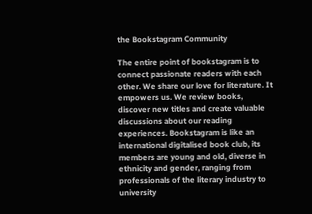the Bookstagram Community

The entire point of bookstagram is to connect passionate readers with each other. We share our love for literature. It empowers us. We review books, discover new titles and create valuable discussions about our reading experiences. Bookstagram is like an international digitalised book club, its members are young and old, diverse in ethnicity and gender, ranging from professionals of the literary industry to university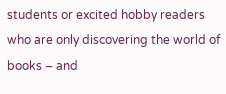students or excited hobby readers who are only discovering the world of books – and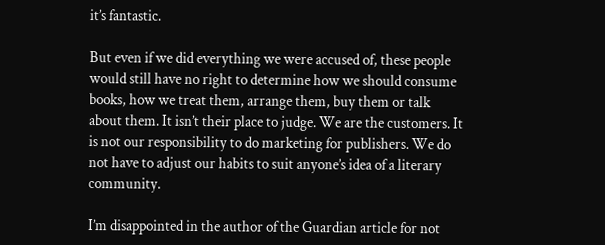it’s fantastic.

But even if we did everything we were accused of, these people would still have no right to determine how we should consume books, how we treat them, arrange them, buy them or talk about them. It isn’t their place to judge. We are the customers. It is not our responsibility to do marketing for publishers. We do not have to adjust our habits to suit anyone’s idea of a literary community.

I’m disappointed in the author of the Guardian article for not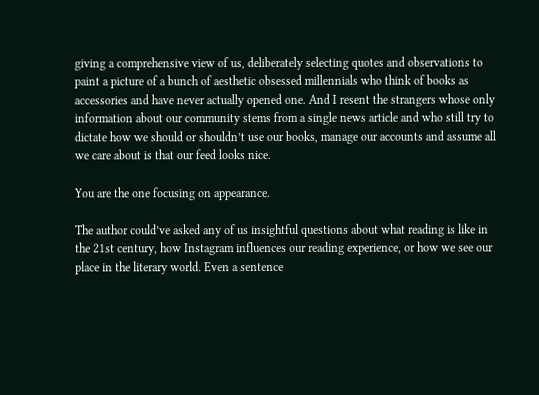giving a comprehensive view of us, deliberately selecting quotes and observations to paint a picture of a bunch of aesthetic obsessed millennials who think of books as accessories and have never actually opened one. And I resent the strangers whose only information about our community stems from a single news article and who still try to dictate how we should or shouldn’t use our books, manage our accounts and assume all we care about is that our feed looks nice.

You are the one focusing on appearance.

The author could’ve asked any of us insightful questions about what reading is like in the 21st century, how Instagram influences our reading experience, or how we see our place in the literary world. Even a sentence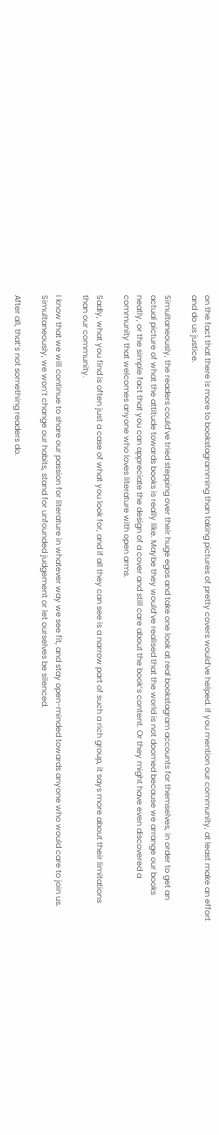on the fact that there is more to bookstagramming than taking pictures of pretty covers would’ve helped. If you mention our community, at least make an effort and do us justice.

Simultaneously, the readers could’ve tried stepping over their huge egos and take one look at real bookstagram accounts for themselves, in order to get an actual picture of what the attitude towards books is really like. Maybe they would’ve realised that the world is not doomed because we arrange our books neatly, or the simple fact that you can appreciate the design of a cover and still care about the book’s content. Or they might have even discovered a community that welcomes anyone who loves literature with open arms.

Sadly, what you find is often just a case of what you look for, and if all they can see is a narrow part of such a rich group, it says more about their limitations than our community.

I know that we will continue to share our passion for literature in whatever way we see fit, and stay open-minded towards anyone who would care to join us. Simultaneously, we won’t change our habits, stand for unfounded judgement or let ourselves be silenced.

After all, that’s not something readers do.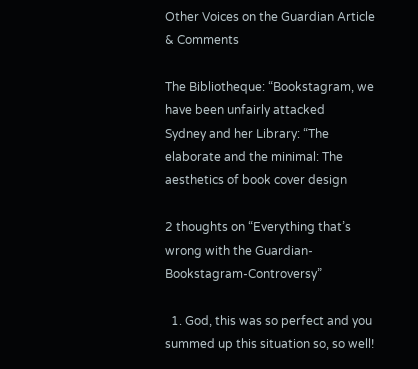Other Voices on the Guardian Article & Comments

The Bibliotheque: “Bookstagram, we have been unfairly attacked
Sydney and her Library: “The elaborate and the minimal: The aesthetics of book cover design

2 thoughts on “Everything that’s wrong with the Guardian-Bookstagram-Controversy”

  1. God, this was so perfect and you summed up this situation so, so well!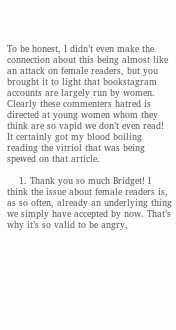To be honest, I didn’t even make the connection about this being almost like an attack on female readers, but you brought it to light that bookstagram accounts are largely run by women. Clearly these commenters hatred is directed at young women whom they think are so vapid we don’t even read! It certainly got my blood boiling reading the vitriol that was being spewed on that article.

    1. Thank you so much Bridget! I think the issue about female readers is, as so often, already an underlying thing we simply have accepted by now. That’s why it’s so valid to be angry,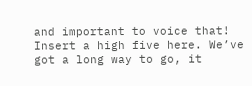and important to voice that! Insert a high five here. We’ve got a long way to go, it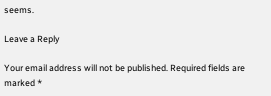seems.

Leave a Reply

Your email address will not be published. Required fields are marked *